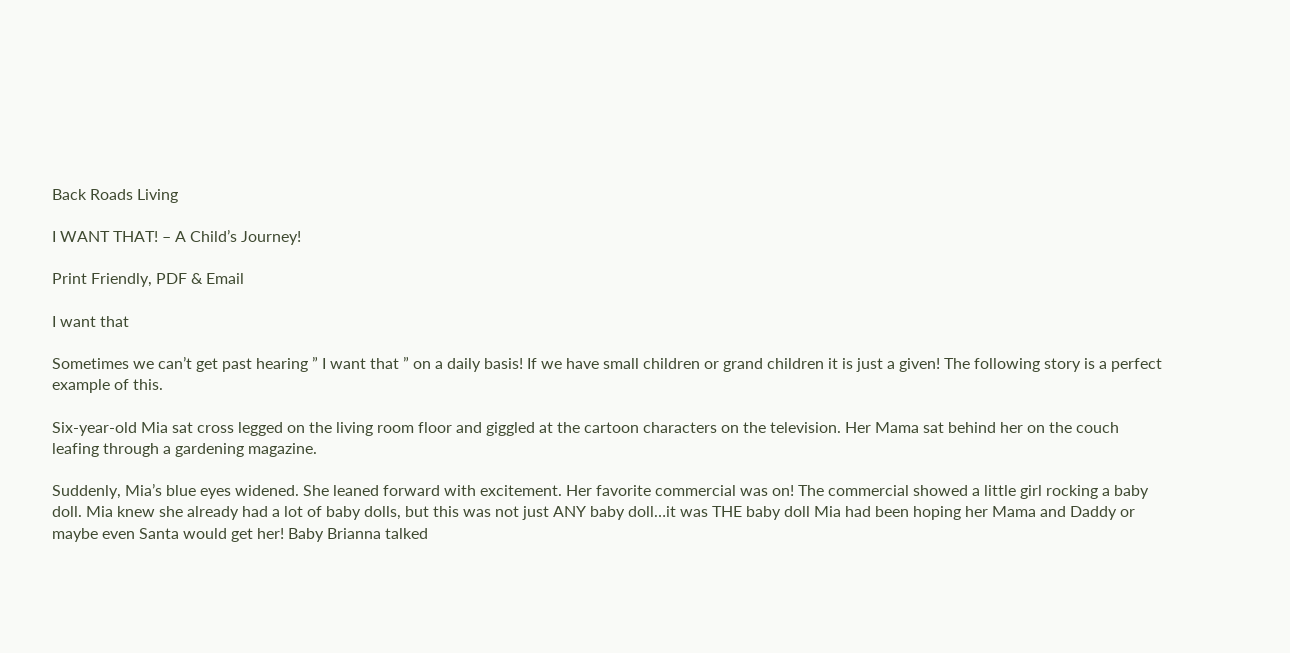Back Roads Living

I WANT THAT! – A Child’s Journey!

Print Friendly, PDF & Email

I want that

Sometimes we can’t get past hearing ” I want that ” on a daily basis! If we have small children or grand children it is just a given! The following story is a perfect example of this.

Six-year-old Mia sat cross legged on the living room floor and giggled at the cartoon characters on the television. Her Mama sat behind her on the couch leafing through a gardening magazine.

Suddenly, Mia’s blue eyes widened. She leaned forward with excitement. Her favorite commercial was on! The commercial showed a little girl rocking a baby doll. Mia knew she already had a lot of baby dolls, but this was not just ANY baby doll…it was THE baby doll Mia had been hoping her Mama and Daddy or maybe even Santa would get her! Baby Brianna talked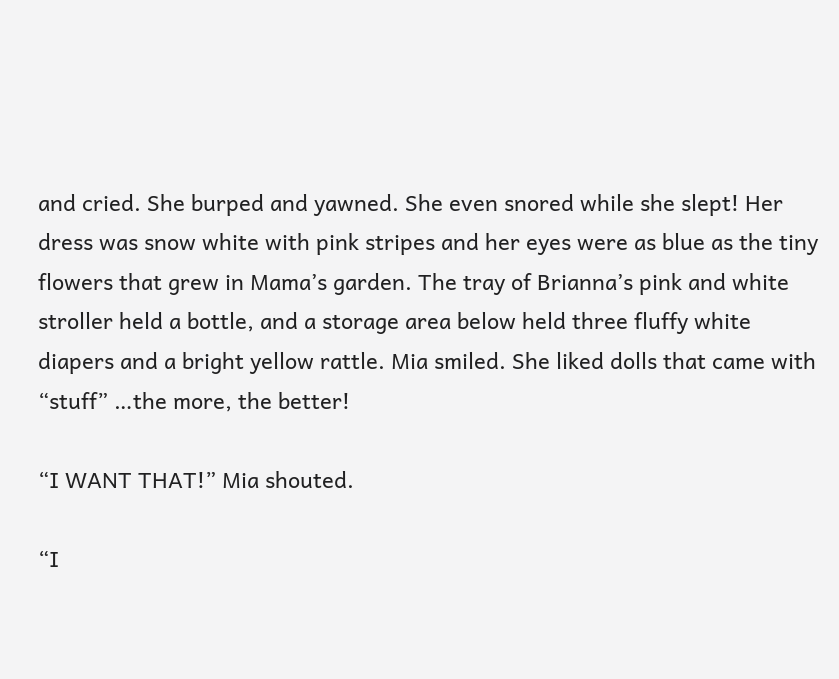and cried. She burped and yawned. She even snored while she slept! Her dress was snow white with pink stripes and her eyes were as blue as the tiny flowers that grew in Mama’s garden. The tray of Brianna’s pink and white stroller held a bottle, and a storage area below held three fluffy white diapers and a bright yellow rattle. Mia smiled. She liked dolls that came with “stuff” …the more, the better!

“I WANT THAT!” Mia shouted.

“I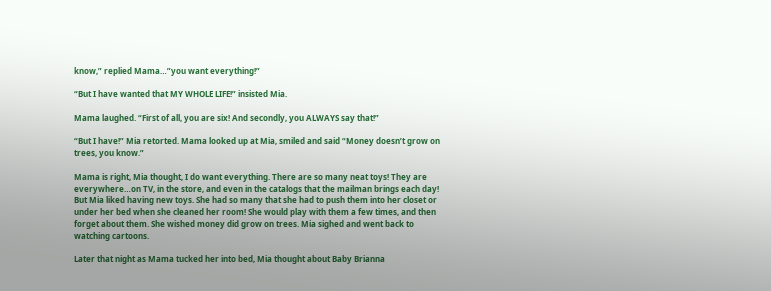know,” replied Mama…”you want everything!”

“But I have wanted that MY WHOLE LIFE!” insisted Mia.

Mama laughed. “First of all, you are six! And secondly, you ALWAYS say that!”

“But I have!” Mia retorted. Mama looked up at Mia, smiled and said “Money doesn’t grow on trees, you know.”

Mama is right, Mia thought, I do want everything. There are so many neat toys! They are everywhere…on TV, in the store, and even in the catalogs that the mailman brings each day! But Mia liked having new toys. She had so many that she had to push them into her closet or under her bed when she cleaned her room! She would play with them a few times, and then forget about them. She wished money did grow on trees. Mia sighed and went back to watching cartoons.

Later that night as Mama tucked her into bed, Mia thought about Baby Brianna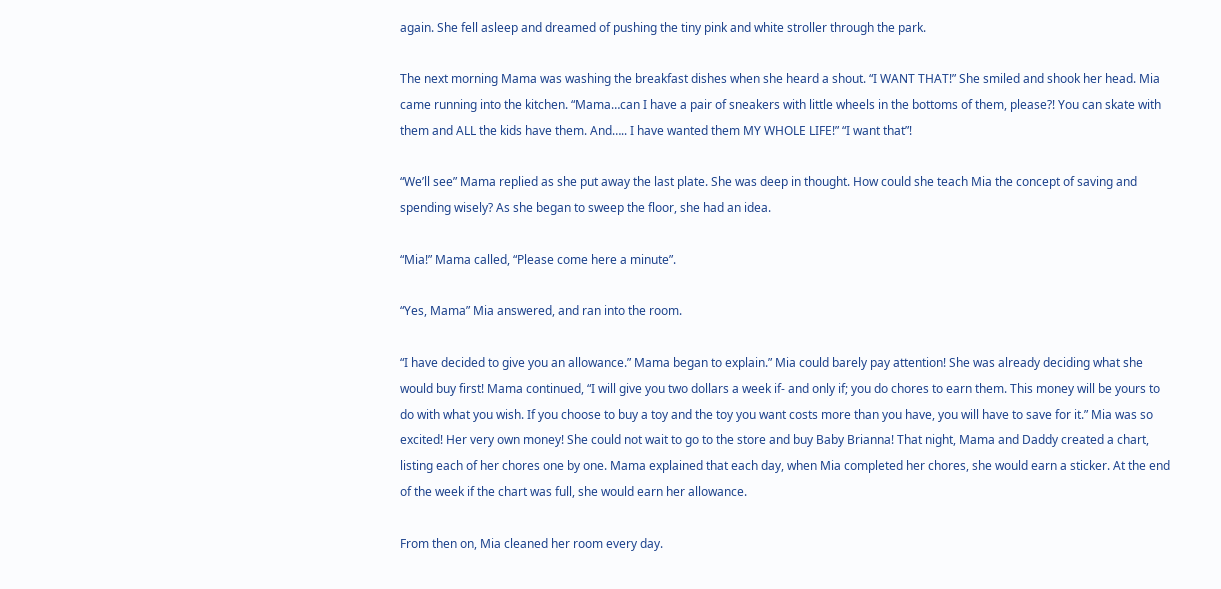again. She fell asleep and dreamed of pushing the tiny pink and white stroller through the park.

The next morning Mama was washing the breakfast dishes when she heard a shout. “I WANT THAT!” She smiled and shook her head. Mia came running into the kitchen. “Mama…can I have a pair of sneakers with little wheels in the bottoms of them, please?! You can skate with them and ALL the kids have them. And….. I have wanted them MY WHOLE LIFE!” “I want that”!

“We’ll see” Mama replied as she put away the last plate. She was deep in thought. How could she teach Mia the concept of saving and spending wisely? As she began to sweep the floor, she had an idea.

“Mia!” Mama called, “Please come here a minute”.

“Yes, Mama” Mia answered, and ran into the room.

“I have decided to give you an allowance.” Mama began to explain.” Mia could barely pay attention! She was already deciding what she would buy first! Mama continued, “I will give you two dollars a week if- and only if; you do chores to earn them. This money will be yours to do with what you wish. If you choose to buy a toy and the toy you want costs more than you have, you will have to save for it.” Mia was so excited! Her very own money! She could not wait to go to the store and buy Baby Brianna! That night, Mama and Daddy created a chart, listing each of her chores one by one. Mama explained that each day, when Mia completed her chores, she would earn a sticker. At the end of the week if the chart was full, she would earn her allowance.

From then on, Mia cleaned her room every day.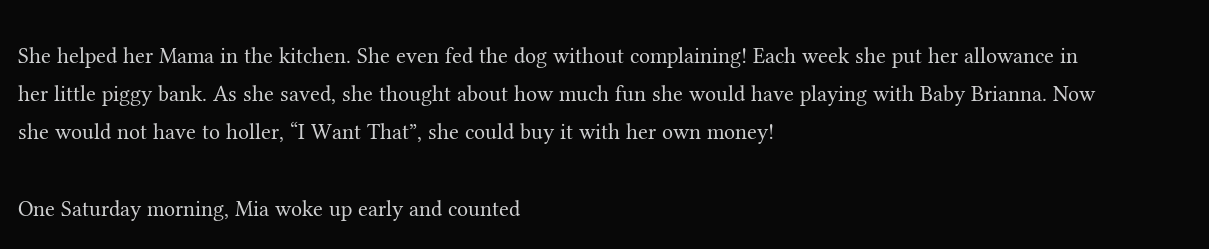She helped her Mama in the kitchen. She even fed the dog without complaining! Each week she put her allowance in her little piggy bank. As she saved, she thought about how much fun she would have playing with Baby Brianna. Now she would not have to holler, “I Want That”, she could buy it with her own money!

One Saturday morning, Mia woke up early and counted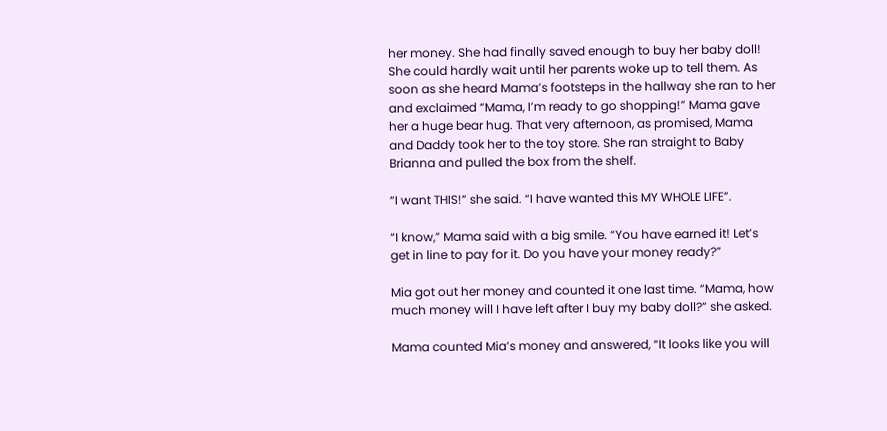her money. She had finally saved enough to buy her baby doll! She could hardly wait until her parents woke up to tell them. As soon as she heard Mama’s footsteps in the hallway she ran to her and exclaimed “Mama, I’m ready to go shopping!” Mama gave her a huge bear hug. That very afternoon, as promised, Mama and Daddy took her to the toy store. She ran straight to Baby Brianna and pulled the box from the shelf.

“I want THIS!” she said. “I have wanted this MY WHOLE LIFE”.

“I know,” Mama said with a big smile. “You have earned it! Let’s get in line to pay for it. Do you have your money ready?”

Mia got out her money and counted it one last time. “Mama, how much money will I have left after I buy my baby doll?” she asked.

Mama counted Mia’s money and answered, “It looks like you will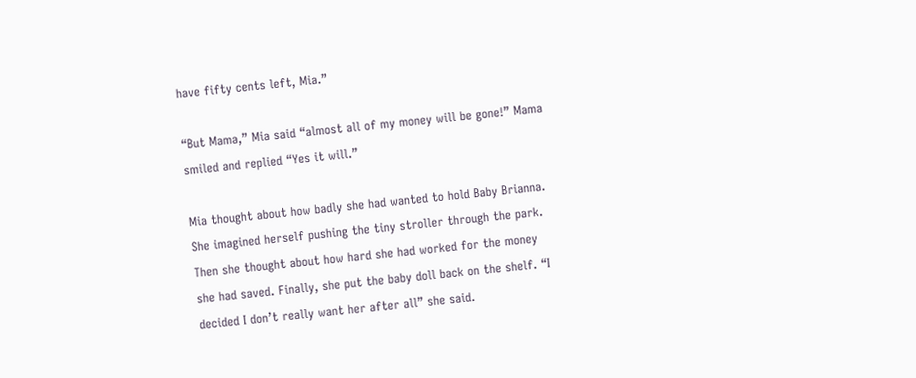have fifty cents left, Mia.”

“But Mama,” Mia said “almost all of my money will be gone!” Mama smiled and replied “Yes it will.”

Mia thought about how badly she had wanted to hold Baby Brianna. She imagined herself pushing the tiny stroller through the park. Then she thought about how hard she had worked for the money she had saved. Finally, she put the baby doll back on the shelf. “I decided I don’t really want her after all” she said.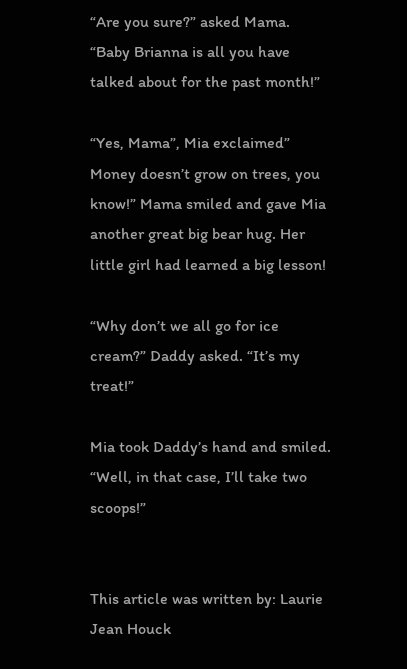“Are you sure?” asked Mama. “Baby Brianna is all you have talked about for the past month!”

“Yes, Mama”, Mia exclaimed” Money doesn’t grow on trees, you know!” Mama smiled and gave Mia another great big bear hug. Her little girl had learned a big lesson!

“Why don’t we all go for ice cream?” Daddy asked. “It’s my treat!”

Mia took Daddy’s hand and smiled. “Well, in that case, I’ll take two scoops!”


This article was written by: Laurie Jean Houck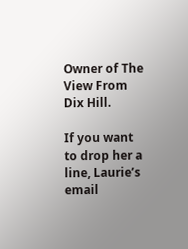Owner of The View From Dix Hill.

If you want to drop her a line, Laurie’s email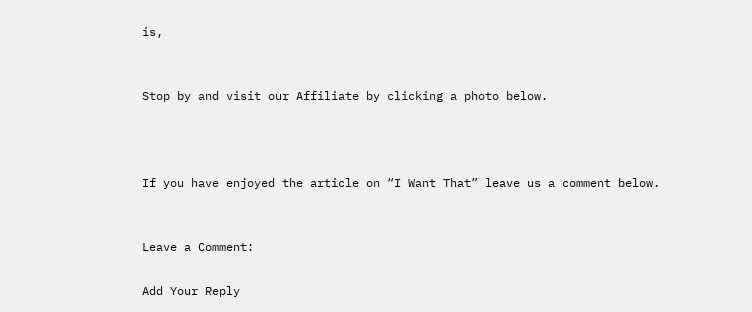is,


Stop by and visit our Affiliate by clicking a photo below.



If you have enjoyed the article on “I Want That” leave us a comment below.


Leave a Comment:

Add Your Reply